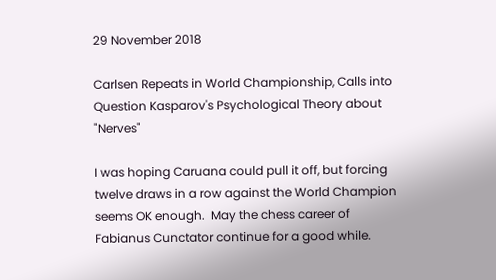29 November 2018

Carlsen Repeats in World Championship, Calls into Question Kasparov's Psychological Theory about "Nerves"

I was hoping Caruana could pull it off, but forcing twelve draws in a row against the World Champion seems OK enough.  May the chess career of Fabianus Cunctator continue for a good while.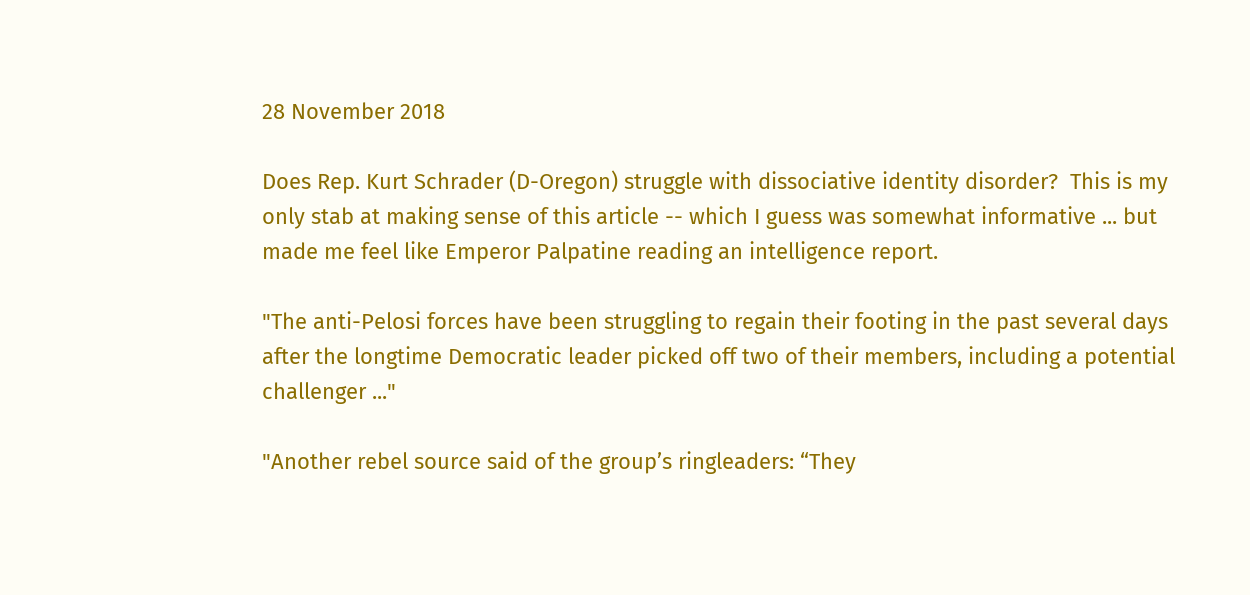28 November 2018

Does Rep. Kurt Schrader (D-Oregon) struggle with dissociative identity disorder?  This is my only stab at making sense of this article -- which I guess was somewhat informative ... but made me feel like Emperor Palpatine reading an intelligence report.

"The anti-Pelosi forces have been struggling to regain their footing in the past several days after the longtime Democratic leader picked off two of their members, including a potential challenger ..."

"Another rebel source said of the group’s ringleaders: “They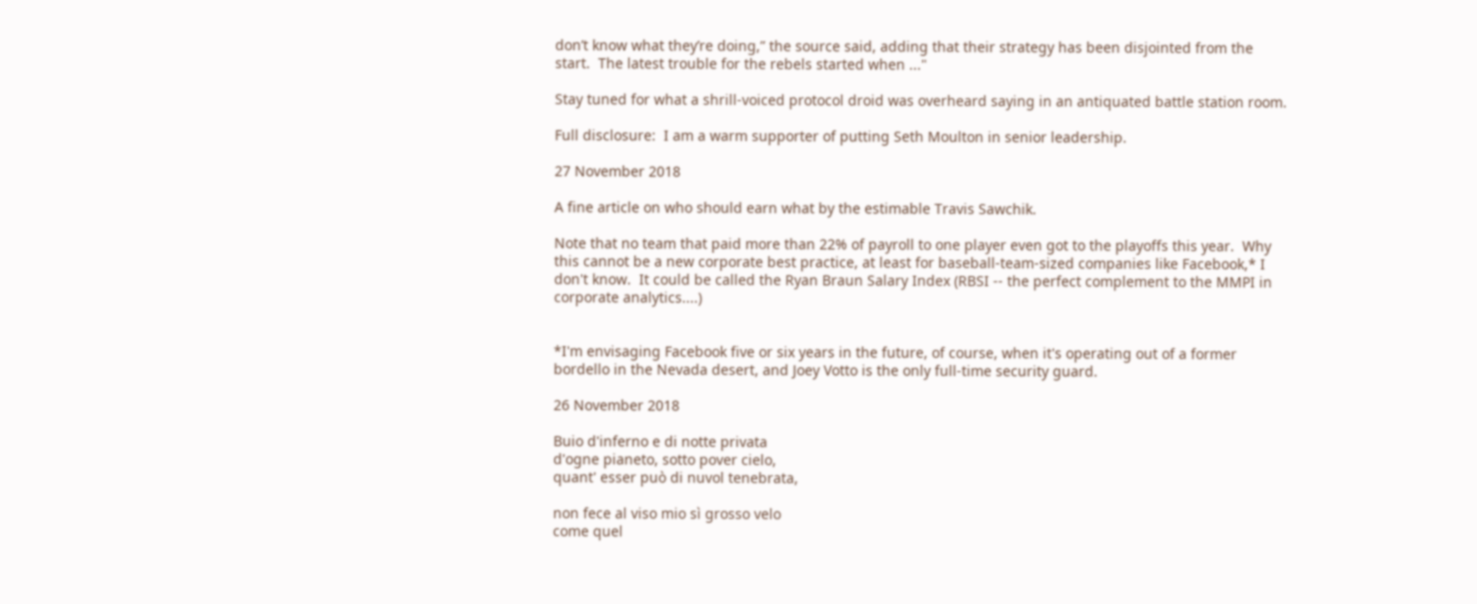don’t know what they’re doing,” the source said, adding that their strategy has been disjointed from the start.  The latest trouble for the rebels started when ..."

Stay tuned for what a shrill-voiced protocol droid was overheard saying in an antiquated battle station room.

Full disclosure:  I am a warm supporter of putting Seth Moulton in senior leadership.

27 November 2018

A fine article on who should earn what by the estimable Travis Sawchik.

Note that no team that paid more than 22% of payroll to one player even got to the playoffs this year.  Why this cannot be a new corporate best practice, at least for baseball-team-sized companies like Facebook,* I don't know.  It could be called the Ryan Braun Salary Index (RBSI -- the perfect complement to the MMPI in corporate analytics....)


*I'm envisaging Facebook five or six years in the future, of course, when it's operating out of a former bordello in the Nevada desert, and Joey Votto is the only full-time security guard.

26 November 2018

Buio d'inferno e di notte privata
d'ogne pianeto, sotto pover cielo,
quant' esser può di nuvol tenebrata,

non fece al viso mio sì grosso velo
come quel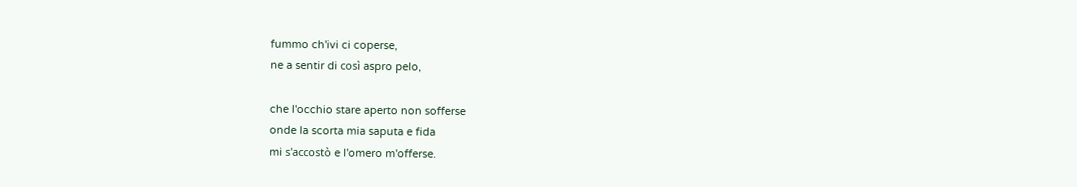fummo ch'ivi ci coperse,
ne a sentir di così aspro pelo,

che l'occhio stare aperto non sofferse
onde la scorta mia saputa e fida
mi s'accostò e l'omero m'offerse.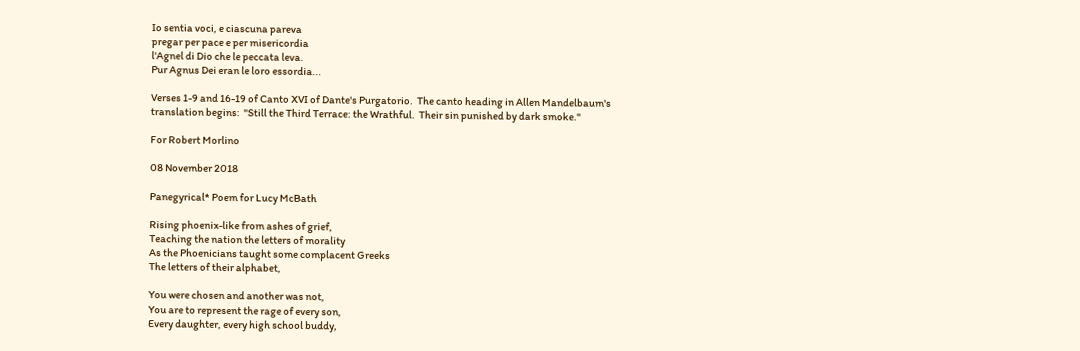Io sentia voci, e ciascuna pareva
pregar per pace e per misericordia
l'Agnel di Dio che le peccata leva.
Pur Agnus Dei eran le loro essordia...

Verses 1-9 and 16-19 of Canto XVI of Dante's Purgatorio.  The canto heading in Allen Mandelbaum's translation begins:  "Still the Third Terrace: the Wrathful.  Their sin punished by dark smoke."

For Robert Morlino

08 November 2018

Panegyrical* Poem for Lucy McBath

Rising phoenix-like from ashes of grief,
Teaching the nation the letters of morality
As the Phoenicians taught some complacent Greeks
The letters of their alphabet,

You were chosen and another was not,
You are to represent the rage of every son,
Every daughter, every high school buddy,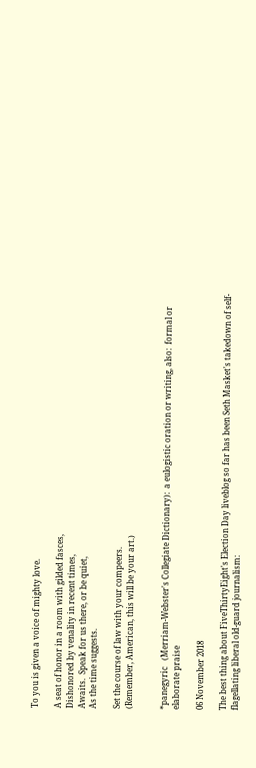To you is given a voice of mighty love.

A seat of honor in a room with gilded fasces,
Dishonored by venality in recent times,
Awaits.  Speak for us there, or be quiet,
As the time suggests.

Set the course of law with your compeers.
(Remember, American, this will be your art.)


*panegyric   (Merriam-Webster's Collegiate Dictionary):  a eulogistic oration or writing, also:  formal or elaborate praise

06 November 2018

The best thing about FiveThirtyEight's Election Day liveblog so far has been Seth Masket's takedown of self-flagellating liberal old-guard journalism: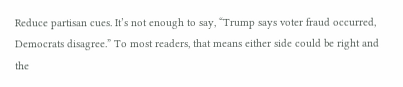Reduce partisan cues. It’s not enough to say, “Trump says voter fraud occurred, Democrats disagree.” To most readers, that means either side could be right and the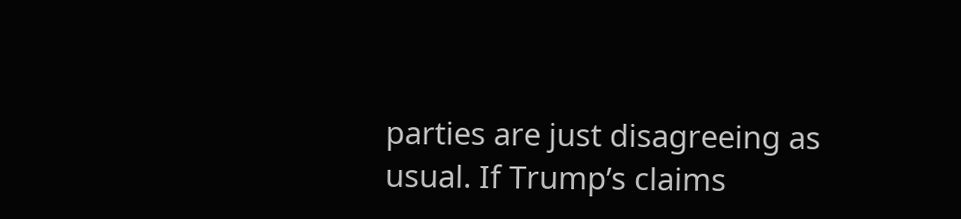parties are just disagreeing as usual. If Trump’s claims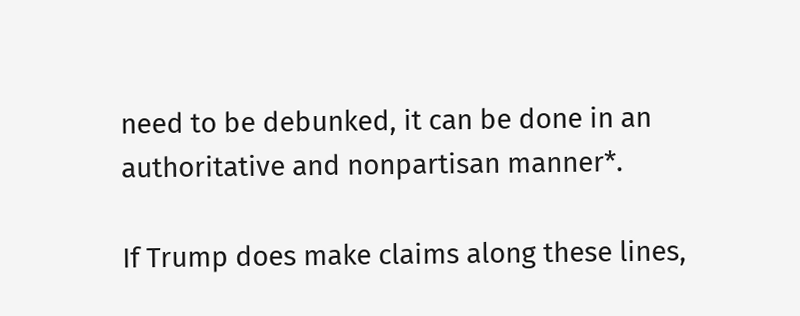need to be debunked, it can be done in an authoritative and nonpartisan manner*.

If Trump does make claims along these lines,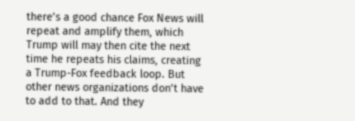there’s a good chance Fox News will repeat and amplify them, which Trump will may then cite the next time he repeats his claims, creating a Trump-Fox feedback loop. But other news organizations don’t have to add to that. And they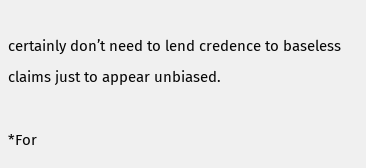certainly don’t need to lend credence to baseless claims just to appear unbiased.

*For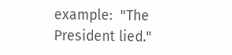example:  "The President lied."